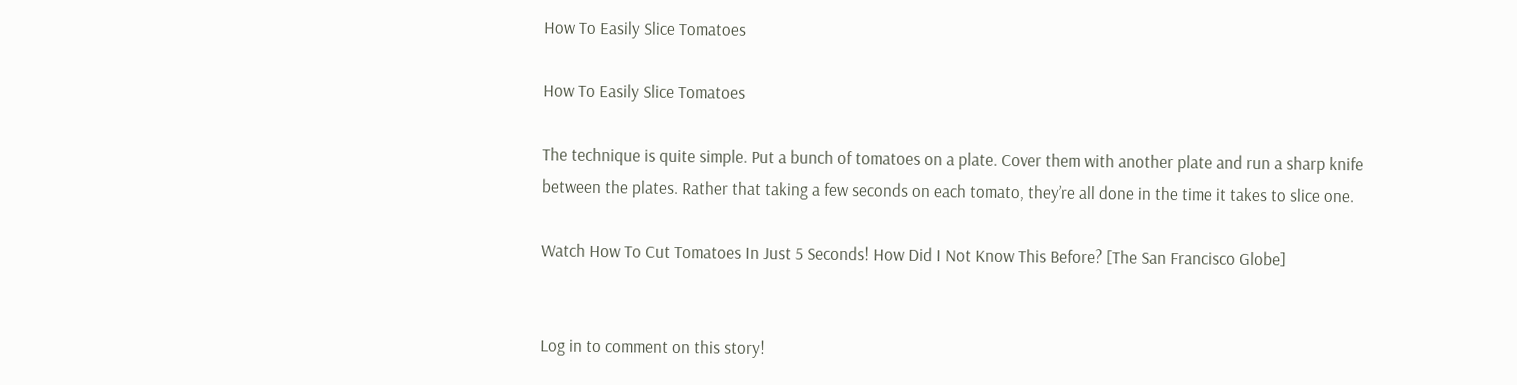How To Easily Slice Tomatoes

How To Easily Slice Tomatoes

The technique is quite simple. Put a bunch of tomatoes on a plate. Cover them with another plate and run a sharp knife between the plates. Rather that taking a few seconds on each tomato, they’re all done in the time it takes to slice one.

Watch How To Cut Tomatoes In Just 5 Seconds! How Did I Not Know This Before? [The San Francisco Globe]


Log in to comment on this story!